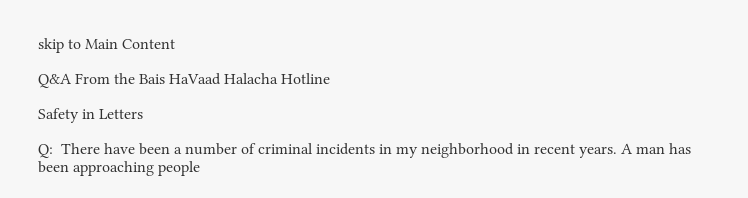skip to Main Content

Q&A From the Bais HaVaad Halacha Hotline

Safety in Letters

Q:  There have been a number of criminal incidents in my neighborhood in recent years. A man has been approaching people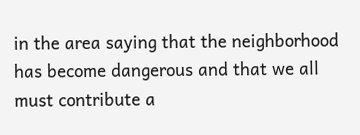in the area saying that the neighborhood has become dangerous and that we all must contribute a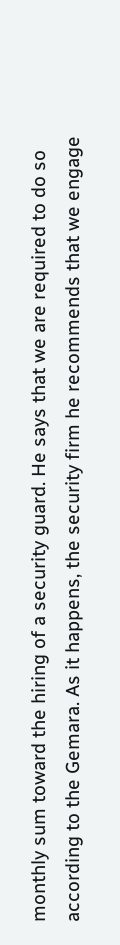monthly sum toward the hiring of a security guard. He says that we are required to do so according to the Gemara. As it happens, the security firm he recommends that we engage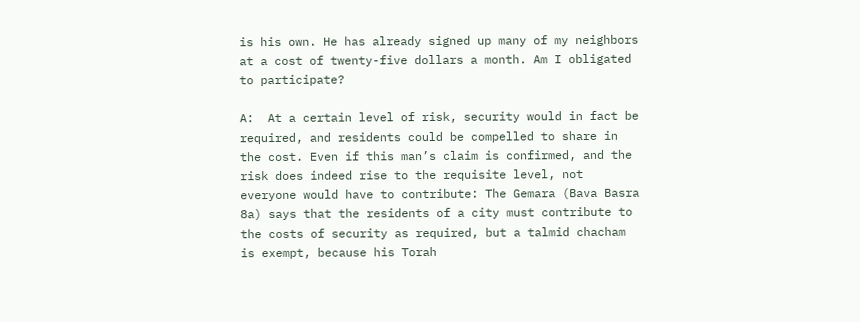is his own. He has already signed up many of my neighbors at a cost of twenty-five dollars a month. Am I obligated to participate?

A:  At a certain level of risk, security would in fact be required, and residents could be compelled to share in the cost. Even if this man’s claim is confirmed, and the risk does indeed rise to the requisite level, not everyone would have to contribute: The Gemara (Bava Basra 8a) says that the residents of a city must contribute to the costs of security as required, but a talmid chacham is exempt, because his Torah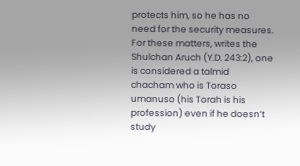protects him, so he has no need for the security measures. For these matters, writes the Shulchan Aruch (Y.D. 243:2), one is considered a talmid chacham who is Toraso umanuso (his Torah is his profession) even if he doesn’t study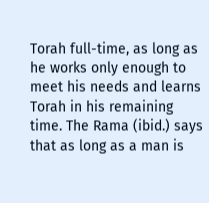Torah full-time, as long as he works only enough to meet his needs and learns Torah in his remaining time. The Rama (ibid.) says that as long as a man is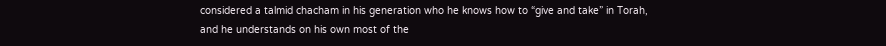considered a talmid chacham in his generation who he knows how to “give and take” in Torah, and he understands on his own most of the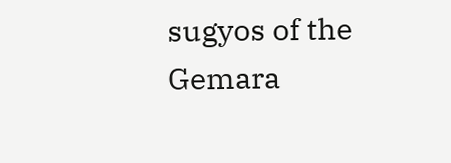sugyos of the Gemara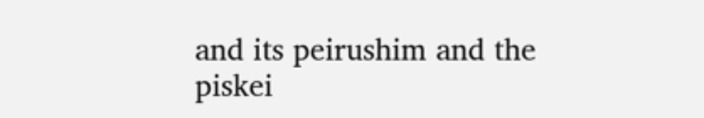and its peirushim and the piskei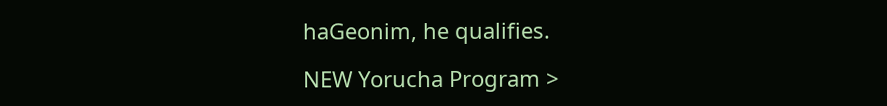haGeonim, he qualifies.

NEW Yorucha Program >